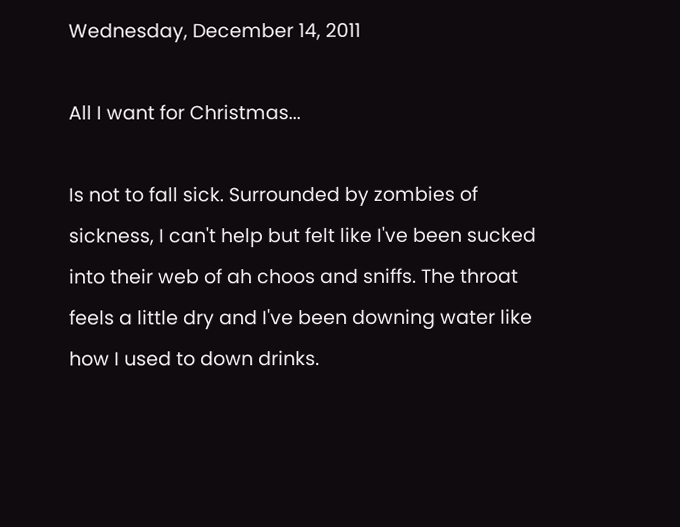Wednesday, December 14, 2011

All I want for Christmas...

Is not to fall sick. Surrounded by zombies of sickness, I can't help but felt like I've been sucked into their web of ah choos and sniffs. The throat feels a little dry and I've been downing water like how I used to down drinks.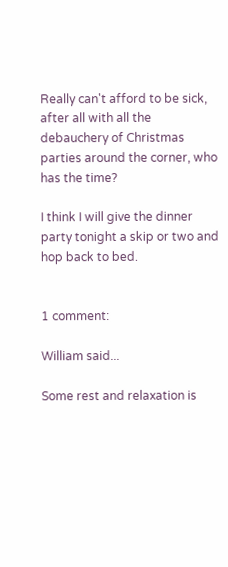Really can't afford to be sick, after all with all the debauchery of Christmas parties around the corner, who has the time?

I think I will give the dinner party tonight a skip or two and hop back to bed.


1 comment:

William said...

Some rest and relaxation is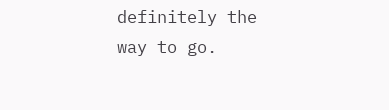definitely the way to go.